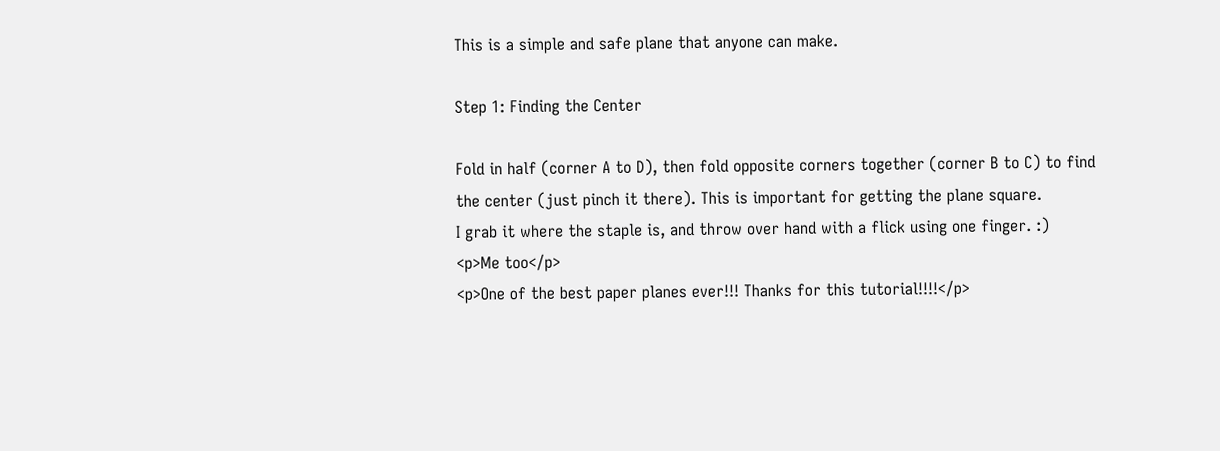This is a simple and safe plane that anyone can make.

Step 1: Finding the Center

Fold in half (corner A to D), then fold opposite corners together (corner B to C) to find the center (just pinch it there). This is important for getting the plane square.
I grab it where the staple is, and throw over hand with a flick using one finger. :)
<p>Me too</p>
<p>One of the best paper planes ever!!! Thanks for this tutorial!!!!</p>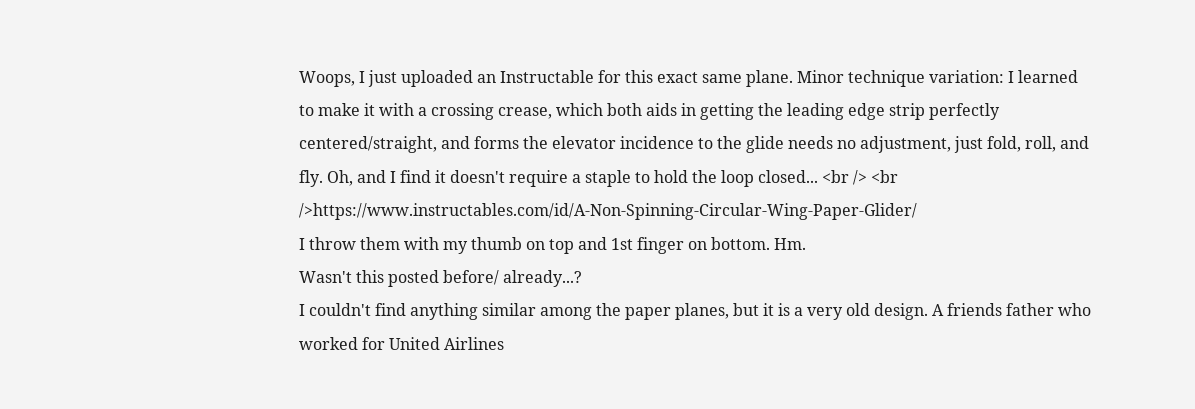Woops, I just uploaded an Instructable for this exact same plane. Minor technique variation: I learned to make it with a crossing crease, which both aids in getting the leading edge strip perfectly centered/straight, and forms the elevator incidence to the glide needs no adjustment, just fold, roll, and fly. Oh, and I find it doesn't require a staple to hold the loop closed... <br /> <br />https://www.instructables.com/id/A-Non-Spinning-Circular-Wing-Paper-Glider/
I throw them with my thumb on top and 1st finger on bottom. Hm.
Wasn't this posted before/ already...?
I couldn't find anything similar among the paper planes, but it is a very old design. A friends father who worked for United Airlines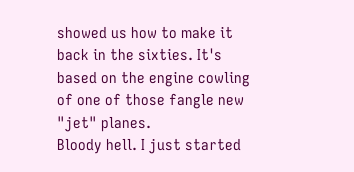showed us how to make it back in the sixties. It's based on the engine cowling of one of those fangle new "jet" planes.
Bloody hell. I just started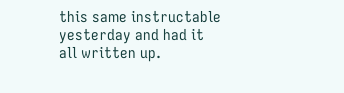this same instructable yesterday and had it all written up.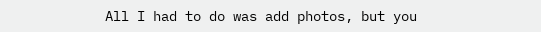All I had to do was add photos, but you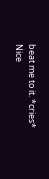beat me to it. *cries*
Nice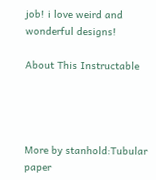job! i love weird and wonderful designs!

About This Instructable




More by stanhold:Tubular paper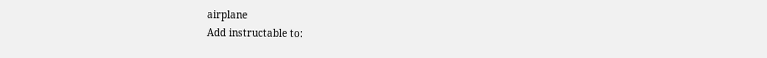airplane
Add instructable to: